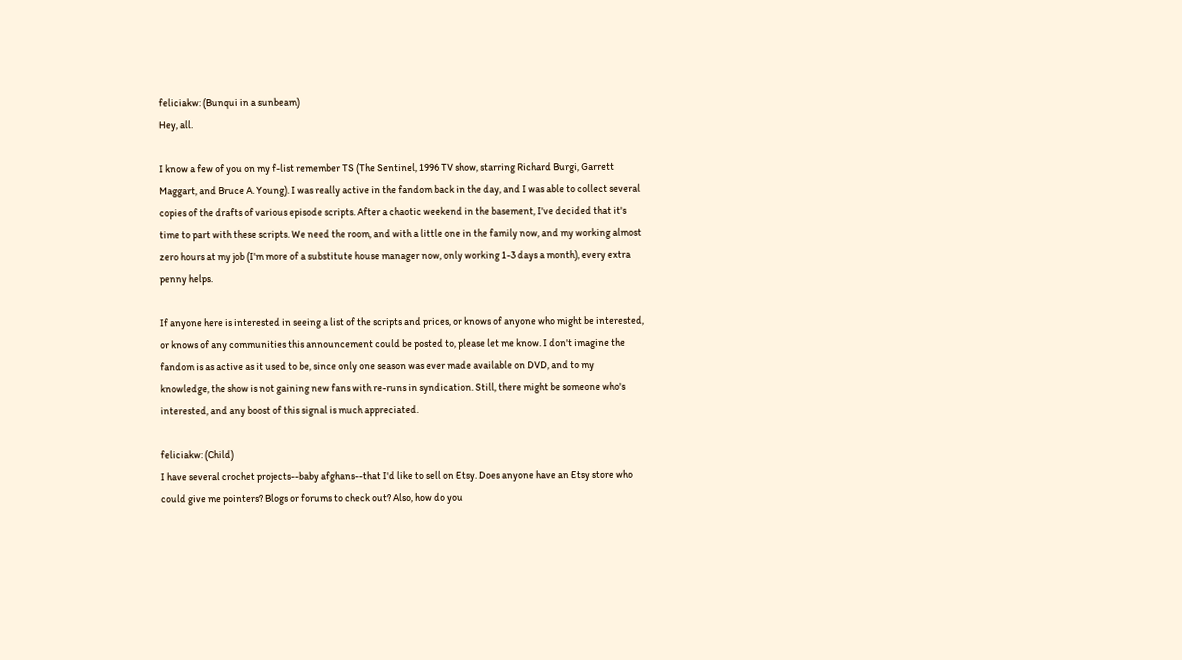feliciakw: (Bunqui in a sunbeam)
Hey, all.

I know a few of you on my f-list remember TS (The Sentinel, 1996 TV show, starring Richard Burgi, Garrett Maggart, and Bruce A. Young). I was really active in the fandom back in the day, and I was able to collect several copies of the drafts of various episode scripts. After a chaotic weekend in the basement, I've decided that it's time to part with these scripts. We need the room, and with a little one in the family now, and my working almost zero hours at my job (I'm more of a substitute house manager now, only working 1-3 days a month), every extra penny helps.

If anyone here is interested in seeing a list of the scripts and prices, or knows of anyone who might be interested, or knows of any communities this announcement could be posted to, please let me know. I don't imagine the fandom is as active as it used to be, since only one season was ever made available on DVD, and to my knowledge, the show is not gaining new fans with re-runs in syndication. Still, there might be someone who's interested, and any boost of this signal is much appreciated.

feliciakw: (Child)
I have several crochet projects--baby afghans--that I'd like to sell on Etsy. Does anyone have an Etsy store who could give me pointers? Blogs or forums to check out? Also, how do you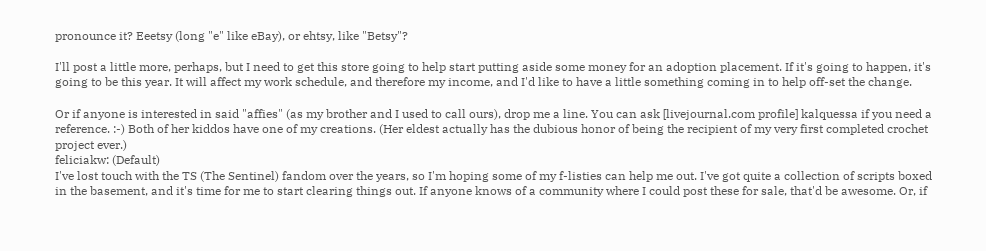pronounce it? Eeetsy (long "e" like eBay), or ehtsy, like "Betsy"?

I'll post a little more, perhaps, but I need to get this store going to help start putting aside some money for an adoption placement. If it's going to happen, it's going to be this year. It will affect my work schedule, and therefore my income, and I'd like to have a little something coming in to help off-set the change.

Or if anyone is interested in said "affies" (as my brother and I used to call ours), drop me a line. You can ask [livejournal.com profile] kalquessa if you need a reference. :-) Both of her kiddos have one of my creations. (Her eldest actually has the dubious honor of being the recipient of my very first completed crochet project ever.)
feliciakw: (Default)
I've lost touch with the TS (The Sentinel) fandom over the years, so I'm hoping some of my f-listies can help me out. I've got quite a collection of scripts boxed in the basement, and it's time for me to start clearing things out. If anyone knows of a community where I could post these for sale, that'd be awesome. Or, if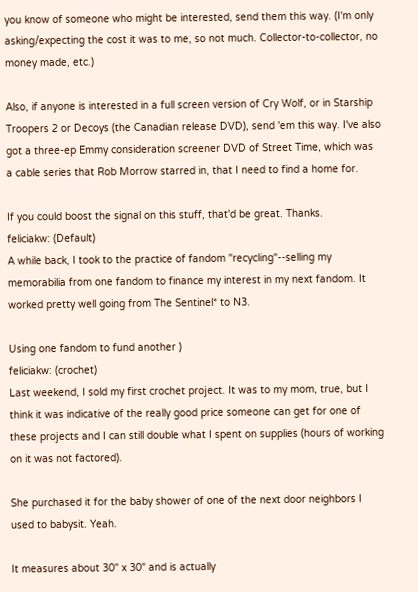you know of someone who might be interested, send them this way. (I'm only asking/expecting the cost it was to me, so not much. Collector-to-collector, no money made, etc.)

Also, if anyone is interested in a full screen version of Cry Wolf, or in Starship Troopers 2 or Decoys (the Canadian release DVD), send 'em this way. I've also got a three-ep Emmy consideration screener DVD of Street Time, which was a cable series that Rob Morrow starred in, that I need to find a home for.

If you could boost the signal on this stuff, that'd be great. Thanks.
feliciakw: (Default)
A while back, I took to the practice of fandom "recycling"--selling my memorabilia from one fandom to finance my interest in my next fandom. It worked pretty well going from The Sentinel* to N3.

Using one fandom to fund another )
feliciakw: (crochet)
Last weekend, I sold my first crochet project. It was to my mom, true, but I think it was indicative of the really good price someone can get for one of these projects and I can still double what I spent on supplies (hours of working on it was not factored).

She purchased it for the baby shower of one of the next door neighbors I used to babysit. Yeah.

It measures about 30" x 30" and is actually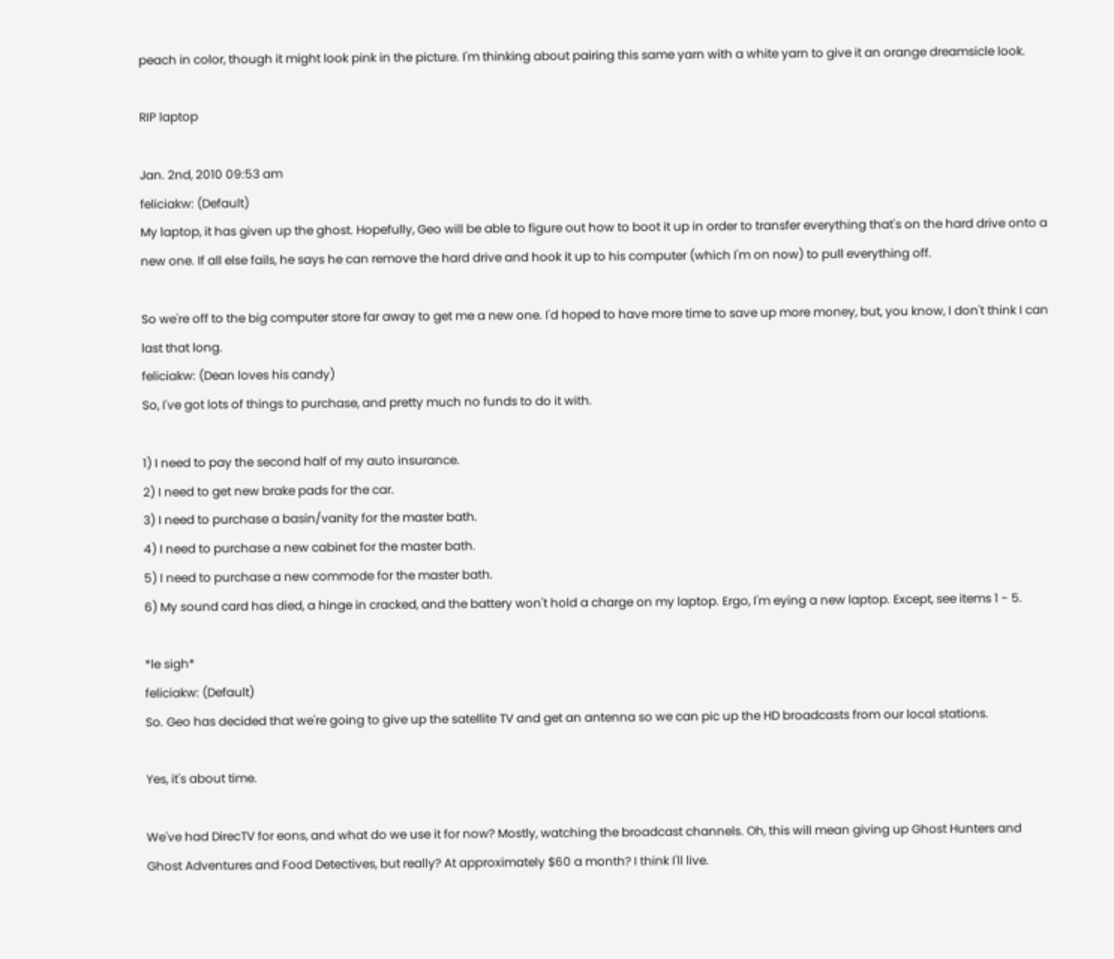peach in color, though it might look pink in the picture. I'm thinking about pairing this same yarn with a white yarn to give it an orange dreamsicle look.

RIP laptop

Jan. 2nd, 2010 09:53 am
feliciakw: (Default)
My laptop, it has given up the ghost. Hopefully, Geo will be able to figure out how to boot it up in order to transfer everything that's on the hard drive onto a new one. If all else fails, he says he can remove the hard drive and hook it up to his computer (which I'm on now) to pull everything off.

So we're off to the big computer store far away to get me a new one. I'd hoped to have more time to save up more money, but, you know, I don't think I can last that long.
feliciakw: (Dean loves his candy)
So, I've got lots of things to purchase, and pretty much no funds to do it with.

1) I need to pay the second half of my auto insurance.
2) I need to get new brake pads for the car.
3) I need to purchase a basin/vanity for the master bath.
4) I need to purchase a new cabinet for the master bath.
5) I need to purchase a new commode for the master bath.
6) My sound card has died, a hinge in cracked, and the battery won't hold a charge on my laptop. Ergo, I'm eying a new laptop. Except, see items 1 - 5.

*le sigh*
feliciakw: (Default)
So. Geo has decided that we're going to give up the satellite TV and get an antenna so we can pic up the HD broadcasts from our local stations.

Yes, it's about time.

We've had DirecTV for eons, and what do we use it for now? Mostly, watching the broadcast channels. Oh, this will mean giving up Ghost Hunters and Ghost Adventures and Food Detectives, but really? At approximately $60 a month? I think I'll live.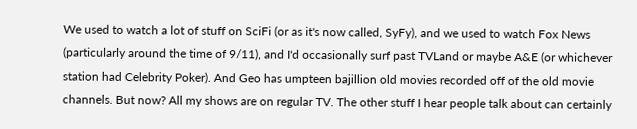We used to watch a lot of stuff on SciFi (or as it's now called, SyFy), and we used to watch Fox News (particularly around the time of 9/11), and I'd occasionally surf past TVLand or maybe A&E (or whichever station had Celebrity Poker). And Geo has umpteen bajillion old movies recorded off of the old movie channels. But now? All my shows are on regular TV. The other stuff I hear people talk about can certainly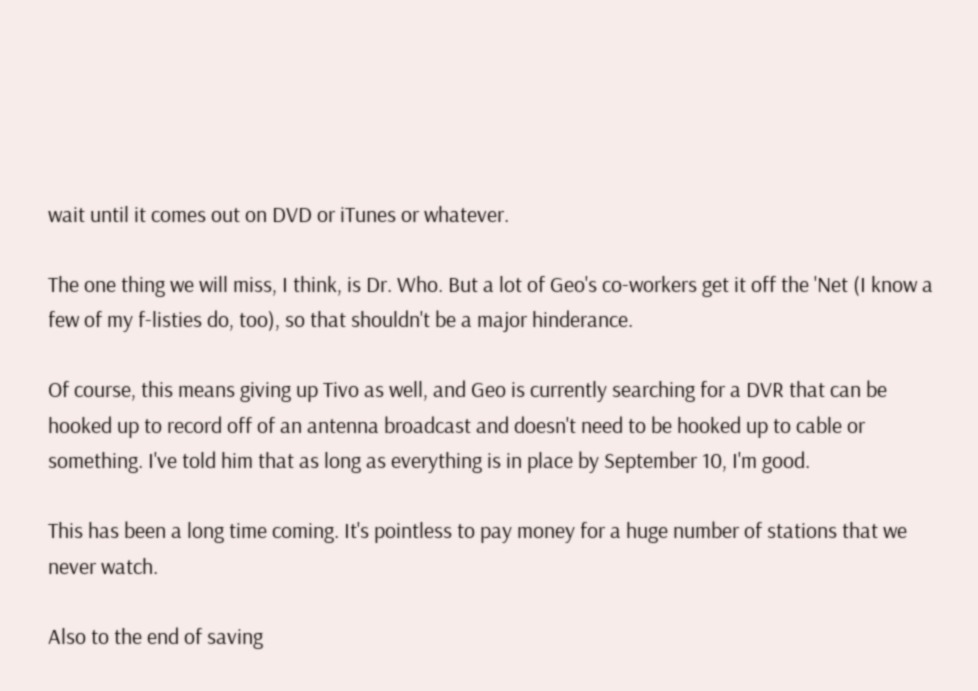wait until it comes out on DVD or iTunes or whatever.

The one thing we will miss, I think, is Dr. Who. But a lot of Geo's co-workers get it off the 'Net (I know a few of my f-listies do, too), so that shouldn't be a major hinderance.

Of course, this means giving up Tivo as well, and Geo is currently searching for a DVR that can be hooked up to record off of an antenna broadcast and doesn't need to be hooked up to cable or something. I've told him that as long as everything is in place by September 10, I'm good.

This has been a long time coming. It's pointless to pay money for a huge number of stations that we never watch.

Also to the end of saving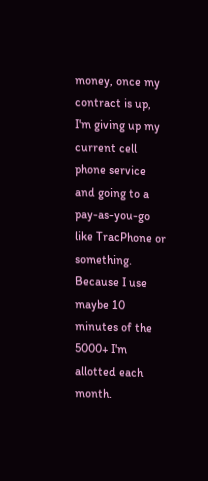money, once my contract is up, I'm giving up my current cell phone service and going to a pay-as-you-go like TracPhone or something. Because I use maybe 10 minutes of the 5000+ I'm allotted each month.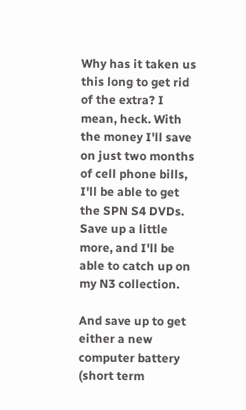Why has it taken us this long to get rid of the extra? I mean, heck. With the money I'll save on just two months of cell phone bills, I'll be able to get the SPN S4 DVDs. Save up a little more, and I'll be able to catch up on my N3 collection.

And save up to get either a new computer battery (short term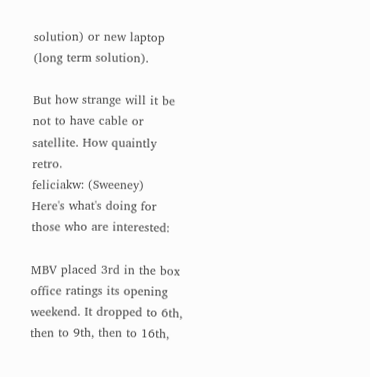solution) or new laptop (long term solution).

But how strange will it be not to have cable or satellite. How quaintly retro.
feliciakw: (Sweeney)
Here's what's doing for those who are interested:

MBV placed 3rd in the box office ratings its opening weekend. It dropped to 6th, then to 9th, then to 16th,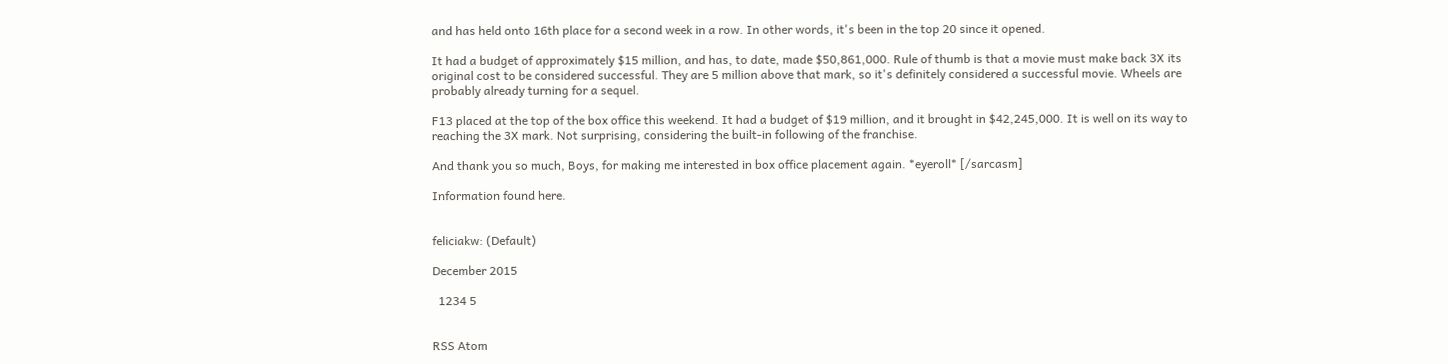and has held onto 16th place for a second week in a row. In other words, it's been in the top 20 since it opened.

It had a budget of approximately $15 million, and has, to date, made $50,861,000. Rule of thumb is that a movie must make back 3X its original cost to be considered successful. They are 5 million above that mark, so it's definitely considered a successful movie. Wheels are probably already turning for a sequel.

F13 placed at the top of the box office this weekend. It had a budget of $19 million, and it brought in $42,245,000. It is well on its way to reaching the 3X mark. Not surprising, considering the built-in following of the franchise.

And thank you so much, Boys, for making me interested in box office placement again. *eyeroll* [/sarcasm]

Information found here.


feliciakw: (Default)

December 2015

  1234 5


RSS Atom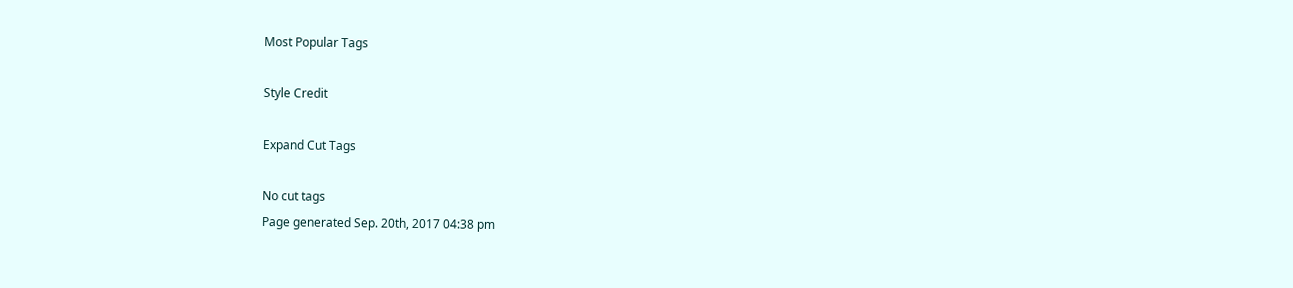Most Popular Tags

Style Credit

Expand Cut Tags

No cut tags
Page generated Sep. 20th, 2017 04:38 pm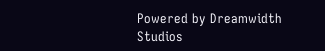Powered by Dreamwidth Studios